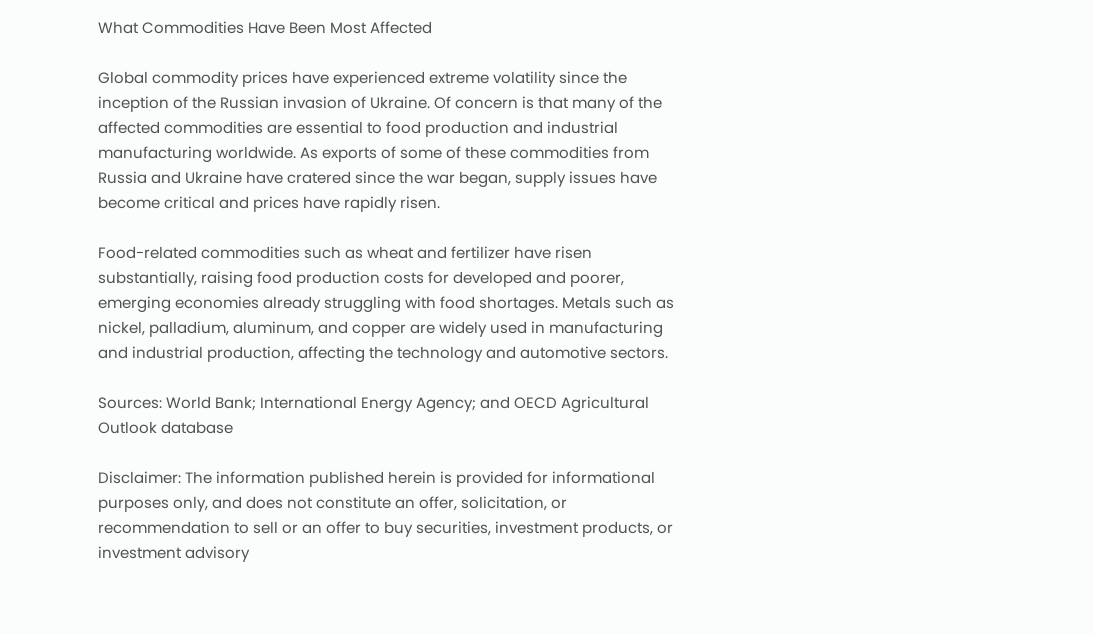What Commodities Have Been Most Affected

Global commodity prices have experienced extreme volatility since the inception of the Russian invasion of Ukraine. Of concern is that many of the affected commodities are essential to food production and industrial manufacturing worldwide. As exports of some of these commodities from Russia and Ukraine have cratered since the war began, supply issues have become critical and prices have rapidly risen.

Food-related commodities such as wheat and fertilizer have risen substantially, raising food production costs for developed and poorer, emerging economies already struggling with food shortages. Metals such as nickel, palladium, aluminum, and copper are widely used in manufacturing and industrial production, affecting the technology and automotive sectors.

Sources: World Bank; International Energy Agency; and OECD Agricultural Outlook database

Disclaimer: The information published herein is provided for informational purposes only, and does not constitute an offer, solicitation, or recommendation to sell or an offer to buy securities, investment products, or investment advisory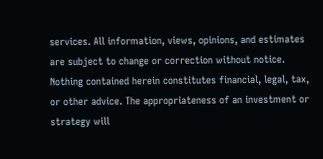services. All information, views, opinions, and estimates are subject to change or correction without notice. Nothing contained herein constitutes financial, legal, tax, or other advice. The appropriateness of an investment or strategy will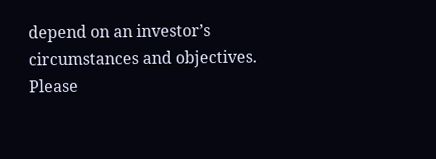depend on an investor’s circumstances and objectives. Please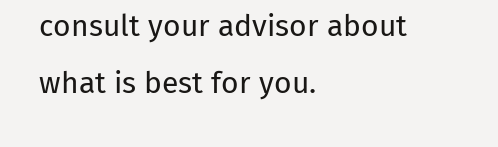consult your advisor about what is best for you.